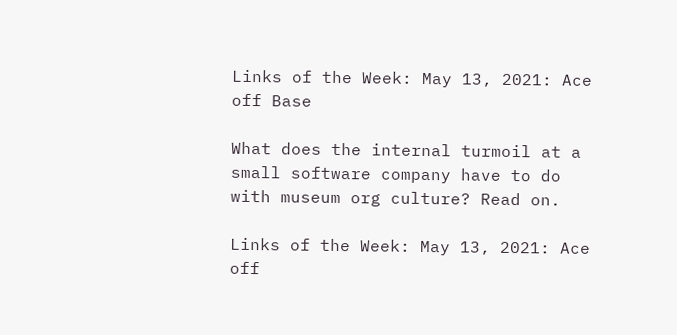Links of the Week: May 13, 2021: Ace off Base

What does the internal turmoil at a small software company have to do with museum org culture? Read on.

Links of the Week: May 13, 2021: Ace off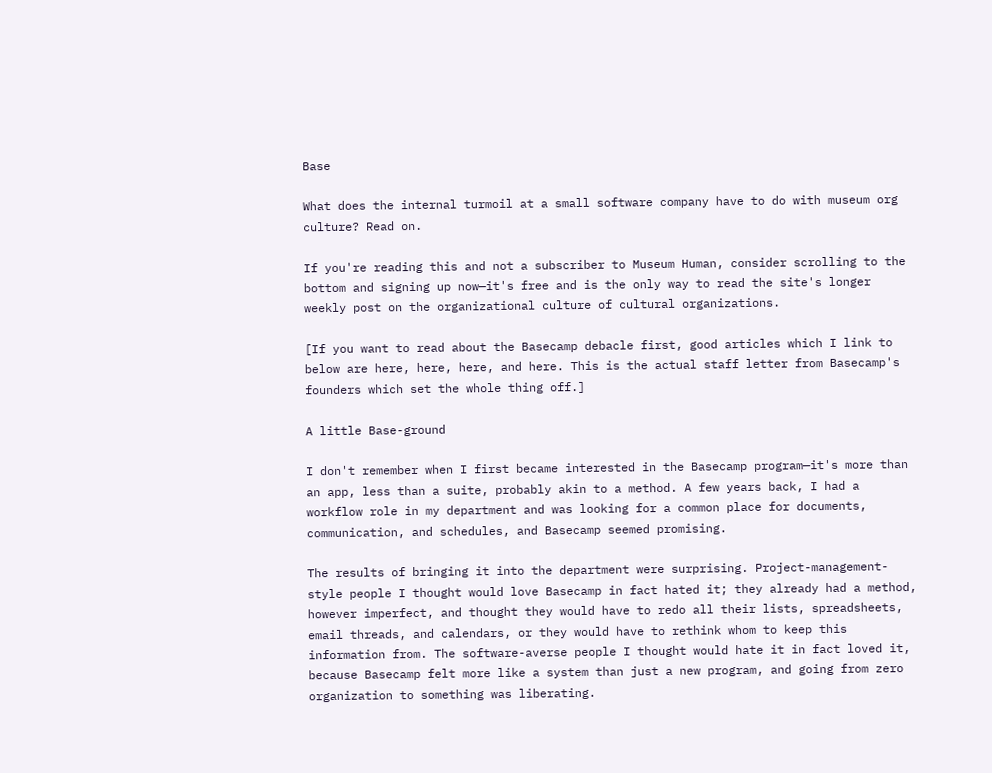Base

What does the internal turmoil at a small software company have to do with museum org culture? Read on.

If you're reading this and not a subscriber to Museum Human, consider scrolling to the bottom and signing up now—it's free and is the only way to read the site's longer weekly post on the organizational culture of cultural organizations.

[If you want to read about the Basecamp debacle first, good articles which I link to below are here, here, here, and here. This is the actual staff letter from Basecamp's founders which set the whole thing off.]

A little Base-ground

I don't remember when I first became interested in the Basecamp program—it's more than an app, less than a suite, probably akin to a method. A few years back, I had a workflow role in my department and was looking for a common place for documents, communication, and schedules, and Basecamp seemed promising.

The results of bringing it into the department were surprising. Project-management-style people I thought would love Basecamp in fact hated it; they already had a method, however imperfect, and thought they would have to redo all their lists, spreadsheets, email threads, and calendars, or they would have to rethink whom to keep this information from. The software-averse people I thought would hate it in fact loved it, because Basecamp felt more like a system than just a new program, and going from zero organization to something was liberating.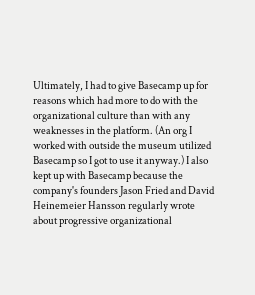Ultimately, I had to give Basecamp up for reasons which had more to do with the organizational culture than with any weaknesses in the platform. (An org I worked with outside the museum utilized Basecamp so I got to use it anyway.) I also kept up with Basecamp because the company's founders Jason Fried and David Heinemeier Hansson regularly wrote about progressive organizational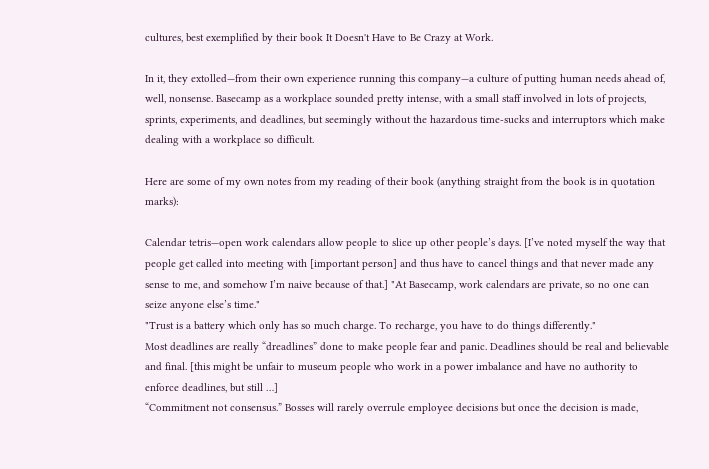cultures, best exemplified by their book It Doesn't Have to Be Crazy at Work.

In it, they extolled—from their own experience running this company—a culture of putting human needs ahead of, well, nonsense. Basecamp as a workplace sounded pretty intense, with a small staff involved in lots of projects, sprints, experiments, and deadlines, but seemingly without the hazardous time-sucks and interruptors which make dealing with a workplace so difficult.

Here are some of my own notes from my reading of their book (anything straight from the book is in quotation marks):

Calendar tetris—open work calendars allow people to slice up other people’s days. [I’ve noted myself the way that people get called into meeting with [important person] and thus have to cancel things and that never made any sense to me, and somehow I’m naive because of that.] "At Basecamp, work calendars are private, so no one can seize anyone else’s time."
"Trust is a battery which only has so much charge. To recharge, you have to do things differently."
Most deadlines are really “dreadlines” done to make people fear and panic. Deadlines should be real and believable and final. [this might be unfair to museum people who work in a power imbalance and have no authority to enforce deadlines, but still …]
“Commitment not consensus.” Bosses will rarely overrule employee decisions but once the decision is made,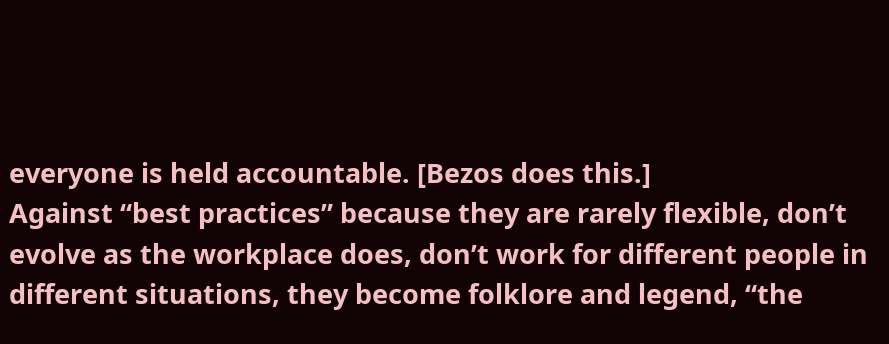everyone is held accountable. [Bezos does this.]
Against “best practices” because they are rarely flexible, don’t evolve as the workplace does, don’t work for different people in different situations, they become folklore and legend, “the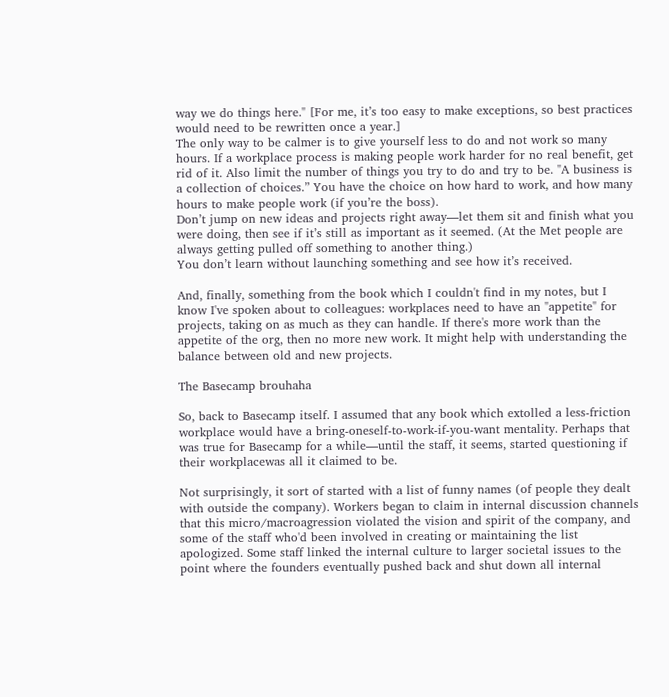way we do things here." [For me, it’s too easy to make exceptions, so best practices would need to be rewritten once a year.]
The only way to be calmer is to give yourself less to do and not work so many hours. If a workplace process is making people work harder for no real benefit, get rid of it. Also limit the number of things you try to do and try to be. "A business is a collection of choices.” You have the choice on how hard to work, and how many hours to make people work (if you’re the boss).
Don’t jump on new ideas and projects right away—let them sit and finish what you were doing, then see if it’s still as important as it seemed. (At the Met people are always getting pulled off something to another thing.)
You don’t learn without launching something and see how it’s received.

And, finally, something from the book which I couldn't find in my notes, but I know I've spoken about to colleagues: workplaces need to have an "appetite" for projects, taking on as much as they can handle. If there's more work than the appetite of the org, then no more new work. It might help with understanding the balance between old and new projects.

The Basecamp brouhaha

So, back to Basecamp itself. I assumed that any book which extolled a less-friction workplace would have a bring-oneself-to-work-if-you-want mentality. Perhaps that was true for Basecamp for a while—until the staff, it seems, started questioning if their workplacewas all it claimed to be.

Not surprisingly, it sort of started with a list of funny names (of people they dealt with outside the company). Workers began to claim in internal discussion channels that this micro/macroagression violated the vision and spirit of the company, and some of the staff who'd been involved in creating or maintaining the list apologized. Some staff linked the internal culture to larger societal issues to the point where the founders eventually pushed back and shut down all internal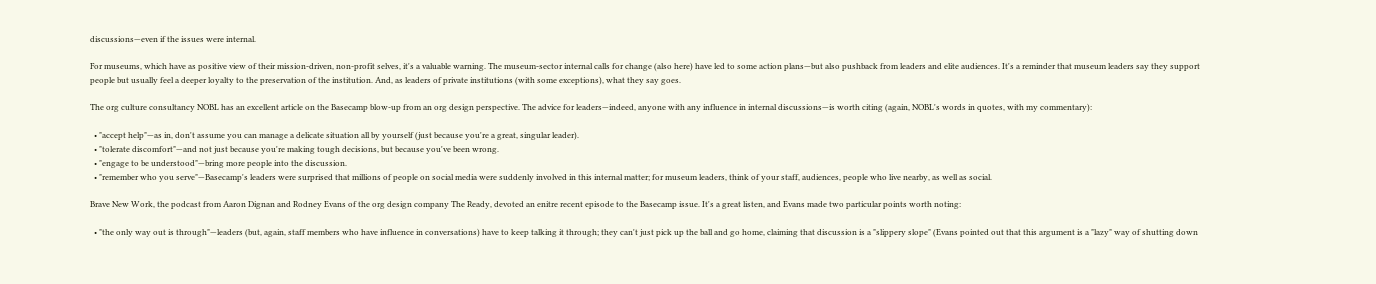discussions—even if the issues were internal.

For museums, which have as positive view of their mission-driven, non-profit selves, it's a valuable warning. The museum-sector internal calls for change (also here) have led to some action plans—but also pushback from leaders and elite audiences. It's a reminder that museum leaders say they support people but usually feel a deeper loyalty to the preservation of the institution. And, as leaders of private institutions (with some exceptions), what they say goes.

The org culture consultancy NOBL has an excellent article on the Basecamp blow-up from an org design perspective. The advice for leaders—indeed, anyone with any influence in internal discussions—is worth citing (again, NOBL's words in quotes, with my commentary):

  • "accept help"—as in, don't assume you can manage a delicate situation all by yourself (just because you're a great, singular leader).
  • "tolerate discomfort"—and not just because you're making tough decisions, but because you've been wrong.
  • "engage to be understood"—bring more people into the discussion.
  • "remember who you serve"—Basecamp's leaders were surprised that millions of people on social media were suddenly involved in this internal matter; for museum leaders, think of your staff, audiences, people who live nearby, as well as social.

Brave New Work, the podcast from Aaron Dignan and Rodney Evans of the org design company The Ready, devoted an enitre recent episode to the Basecamp issue. It's a great listen, and Evans made two particular points worth noting:

  • "the only way out is through"—leaders (but, again, staff members who have influence in conversations) have to keep talking it through; they can't just pick up the ball and go home, claiming that discussion is a "slippery slope" (Evans pointed out that this argument is a "lazy" way of shutting down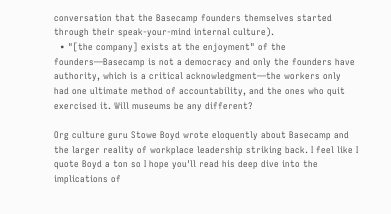conversation that the Basecamp founders themselves started through their speak-your-mind internal culture).
  • "[the company] exists at the enjoyment" of the founders—Basecamp is not a democracy and only the founders have authority, which is a critical acknowledgment—the workers only had one ultimate method of accountability, and the ones who quit exercised it. Will museums be any different?

Org culture guru Stowe Boyd wrote eloquently about Basecamp and the larger reality of workplace leadership striking back. I feel like I quote Boyd a ton so I hope you'll read his deep dive into the implications of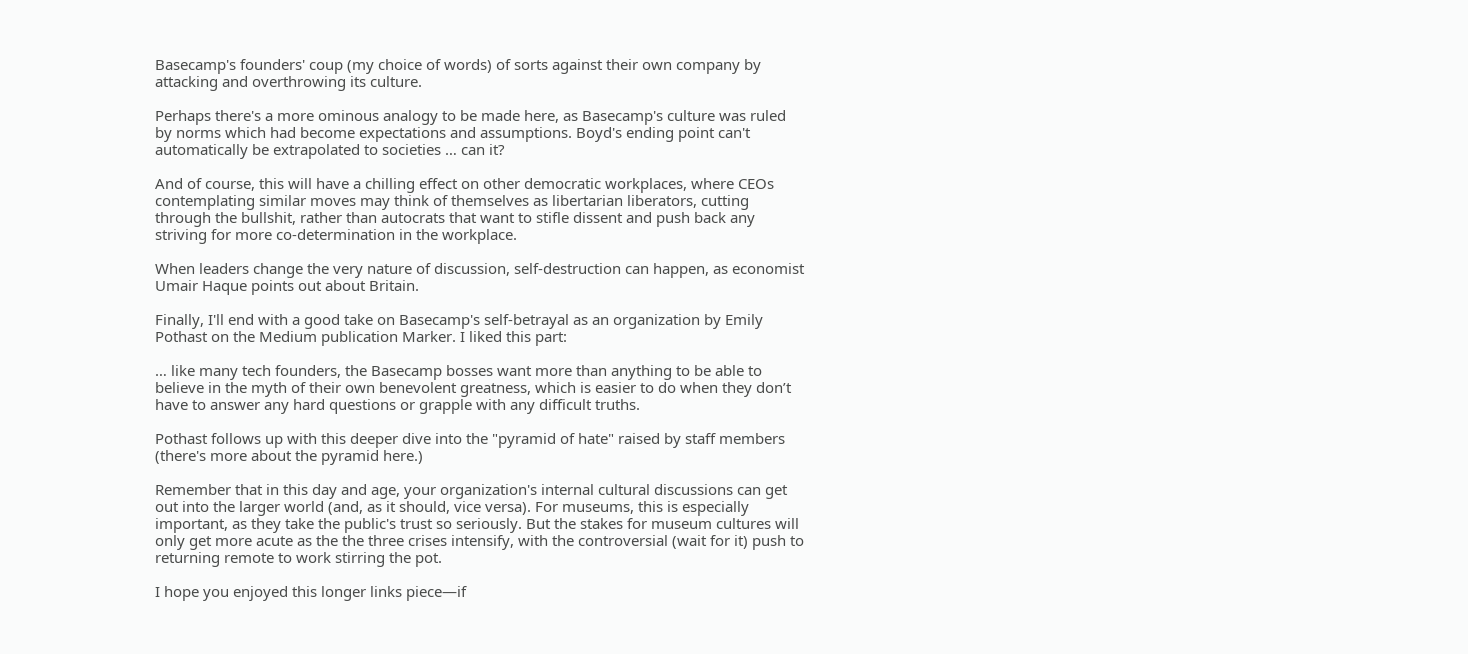Basecamp's founders' coup (my choice of words) of sorts against their own company by attacking and overthrowing its culture.

Perhaps there's a more ominous analogy to be made here, as Basecamp's culture was ruled by norms which had become expectations and assumptions. Boyd's ending point can't automatically be extrapolated to societies … can it?

And of course, this will have a chilling effect on other democratic workplaces, where CEOs contemplating similar moves may think of themselves as libertarian liberators, cutting through the bullshit, rather than autocrats that want to stifle dissent and push back any striving for more co-determination in the workplace.

When leaders change the very nature of discussion, self-destruction can happen, as economist Umair Haque points out about Britain.

Finally, I'll end with a good take on Basecamp's self-betrayal as an organization by Emily Pothast on the Medium publication Marker. I liked this part:

… like many tech founders, the Basecamp bosses want more than anything to be able to believe in the myth of their own benevolent greatness, which is easier to do when they don’t have to answer any hard questions or grapple with any difficult truths.

Pothast follows up with this deeper dive into the "pyramid of hate" raised by staff members (there's more about the pyramid here.)

Remember that in this day and age, your organization's internal cultural discussions can get out into the larger world (and, as it should, vice versa). For museums, this is especially important, as they take the public's trust so seriously. But the stakes for museum cultures will only get more acute as the the three crises intensify, with the controversial (wait for it) push to returning remote to work stirring the pot.

I hope you enjoyed this longer links piece—if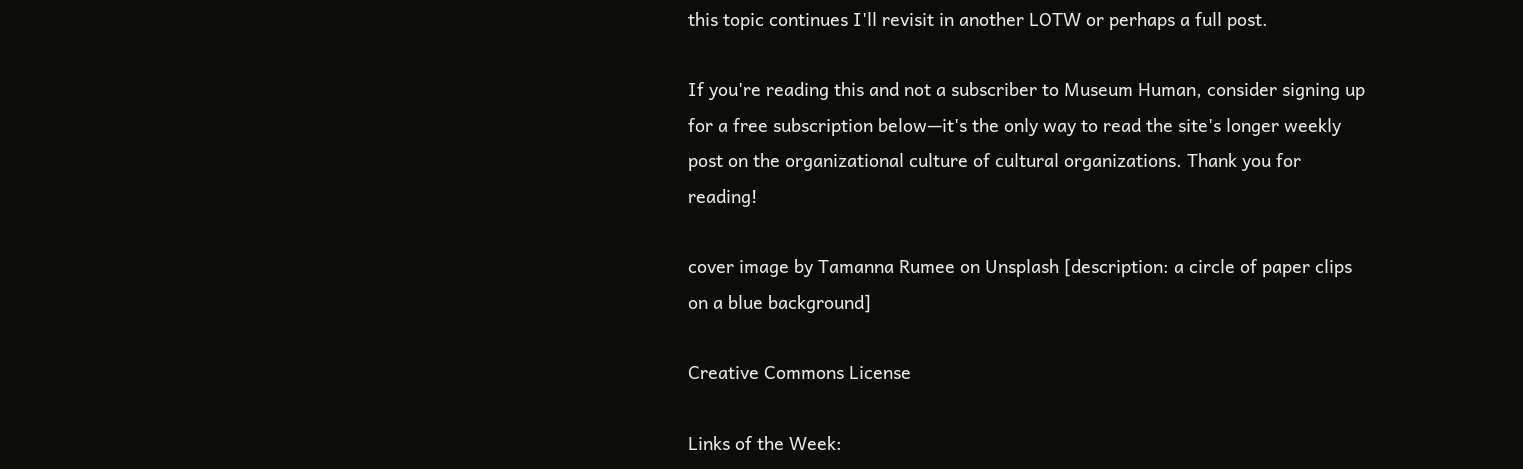this topic continues I'll revisit in another LOTW or perhaps a full post.

If you're reading this and not a subscriber to Museum Human, consider signing up for a free subscription below—it's the only way to read the site's longer weekly post on the organizational culture of cultural organizations. Thank you for reading!

cover image by Tamanna Rumee on Unsplash [description: a circle of paper clips on a blue background]

Creative Commons License

Links of the Week: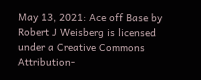May 13, 2021: Ace off Base by Robert J Weisberg is licensed under a Creative Commons Attribution-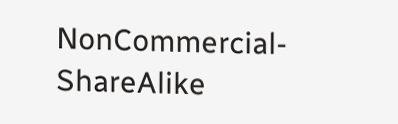NonCommercial-ShareAlike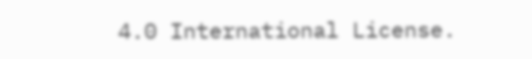4.0 International License.